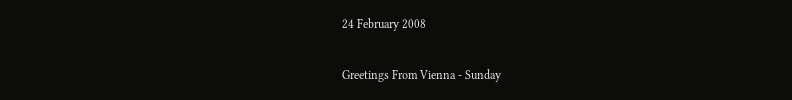24 February 2008

Greetings From Vienna - Sunday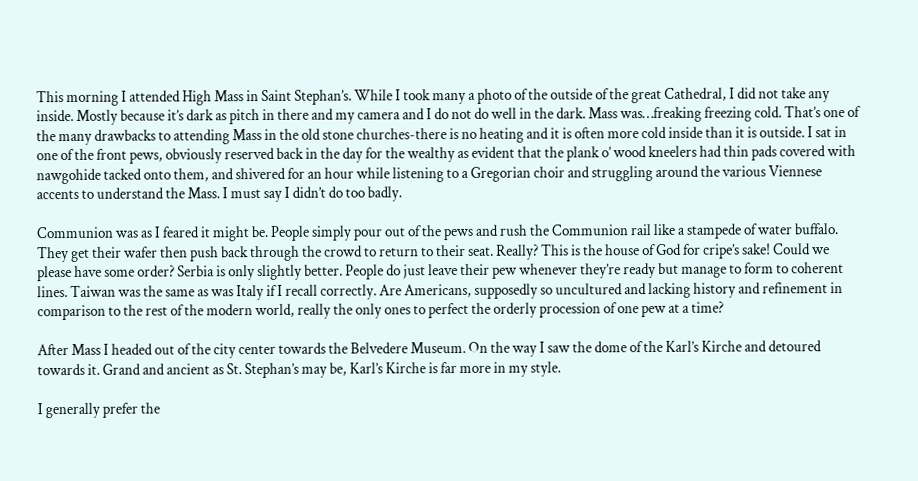This morning I attended High Mass in Saint Stephan’s. While I took many a photo of the outside of the great Cathedral, I did not take any inside. Mostly because it’s dark as pitch in there and my camera and I do not do well in the dark. Mass was…freaking freezing cold. That’s one of the many drawbacks to attending Mass in the old stone churches-there is no heating and it is often more cold inside than it is outside. I sat in one of the front pews, obviously reserved back in the day for the wealthy as evident that the plank o’ wood kneelers had thin pads covered with nawgohide tacked onto them, and shivered for an hour while listening to a Gregorian choir and struggling around the various Viennese accents to understand the Mass. I must say I didn’t do too badly.

Communion was as I feared it might be. People simply pour out of the pews and rush the Communion rail like a stampede of water buffalo. They get their wafer then push back through the crowd to return to their seat. Really? This is the house of God for cripe’s sake! Could we please have some order? Serbia is only slightly better. People do just leave their pew whenever they’re ready but manage to form to coherent lines. Taiwan was the same as was Italy if I recall correctly. Are Americans, supposedly so uncultured and lacking history and refinement in comparison to the rest of the modern world, really the only ones to perfect the orderly procession of one pew at a time?

After Mass I headed out of the city center towards the Belvedere Museum. On the way I saw the dome of the Karl’s Kirche and detoured towards it. Grand and ancient as St. Stephan’s may be, Karl’s Kirche is far more in my style.

I generally prefer the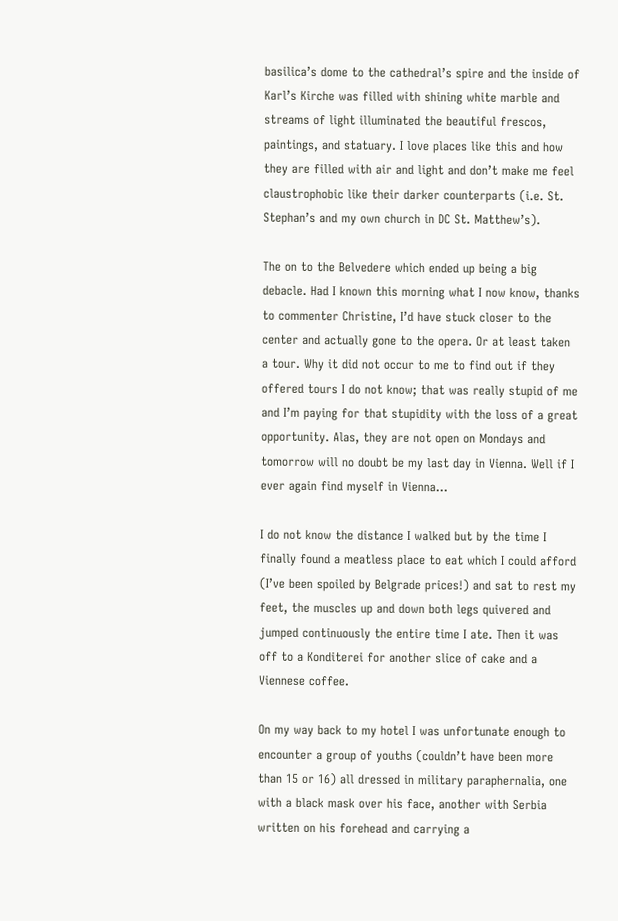basilica’s dome to the cathedral’s spire and the inside of Karl’s Kirche was filled with shining white marble and streams of light illuminated the beautiful frescos, paintings, and statuary. I love places like this and how they are filled with air and light and don’t make me feel claustrophobic like their darker counterparts (i.e. St. Stephan’s and my own church in DC St. Matthew’s).

The on to the Belvedere which ended up being a big debacle. Had I known this morning what I now know, thanks to commenter Christine, I’d have stuck closer to the center and actually gone to the opera. Or at least taken a tour. Why it did not occur to me to find out if they offered tours I do not know; that was really stupid of me and I’m paying for that stupidity with the loss of a great opportunity. Alas, they are not open on Mondays and tomorrow will no doubt be my last day in Vienna. Well if I ever again find myself in Vienna…

I do not know the distance I walked but by the time I finally found a meatless place to eat which I could afford (I’ve been spoiled by Belgrade prices!) and sat to rest my feet, the muscles up and down both legs quivered and jumped continuously the entire time I ate. Then it was off to a Konditerei for another slice of cake and a Viennese coffee.

On my way back to my hotel I was unfortunate enough to encounter a group of youths (couldn’t have been more than 15 or 16) all dressed in military paraphernalia, one with a black mask over his face, another with Serbia written on his forehead and carrying a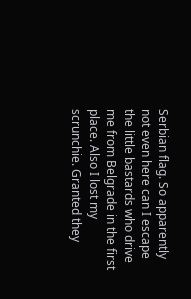Serbian flag. So apparently not even here can I escape the little bastards who drive me from Belgrade in the first place. Also I lost my scrunchie. Granted they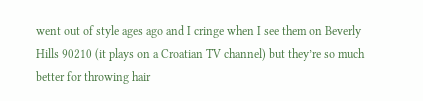went out of style ages ago and I cringe when I see them on Beverly Hills 90210 (it plays on a Croatian TV channel) but they’re so much better for throwing hair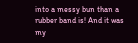into a messy bun than a rubber band is! And it was my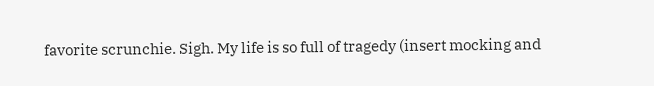favorite scrunchie. Sigh. My life is so full of tragedy (insert mocking and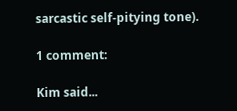sarcastic self-pitying tone).

1 comment:

Kim said...